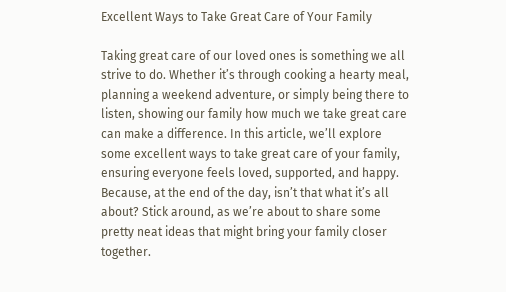Excellent Ways to Take Great Care of Your Family

Taking great care of our loved ones is something we all strive to do. Whether it’s through cooking a hearty meal, planning a weekend adventure, or simply being there to listen, showing our family how much we take great care can make a difference. In this article, we’ll explore some excellent ways to take great care of your family, ensuring everyone feels loved, supported, and happy. Because, at the end of the day, isn’t that what it’s all about? Stick around, as we’re about to share some pretty neat ideas that might bring your family closer together.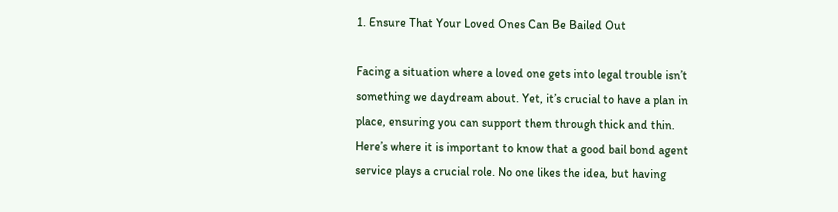1. Ensure That Your Loved Ones Can Be Bailed Out

Facing a situation where a loved one gets into legal trouble isn’t something we daydream about. Yet, it’s crucial to have a plan in place, ensuring you can support them through thick and thin. Here’s where it is important to know that a good bail bond agent service plays a crucial role. No one likes the idea, but having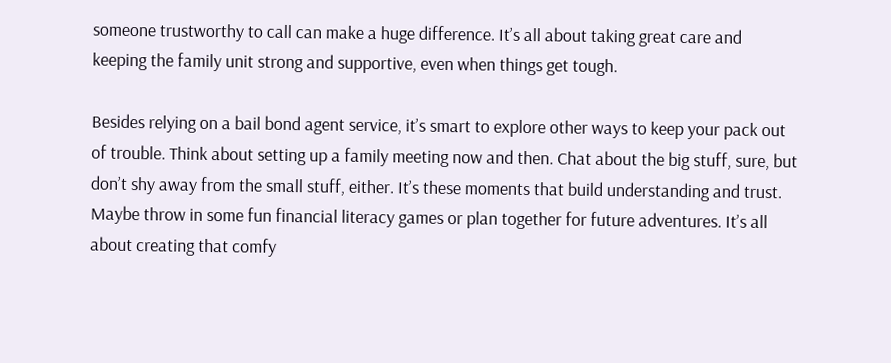someone trustworthy to call can make a huge difference. It’s all about taking great care and keeping the family unit strong and supportive, even when things get tough.

Besides relying on a bail bond agent service, it’s smart to explore other ways to keep your pack out of trouble. Think about setting up a family meeting now and then. Chat about the big stuff, sure, but don’t shy away from the small stuff, either. It’s these moments that build understanding and trust. Maybe throw in some fun financial literacy games or plan together for future adventures. It’s all about creating that comfy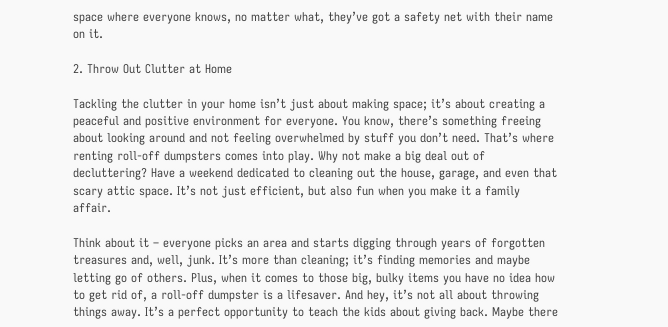space where everyone knows, no matter what, they’ve got a safety net with their name on it.

2. Throw Out Clutter at Home

Tackling the clutter in your home isn’t just about making space; it’s about creating a peaceful and positive environment for everyone. You know, there’s something freeing about looking around and not feeling overwhelmed by stuff you don’t need. That’s where renting roll-off dumpsters comes into play. Why not make a big deal out of decluttering? Have a weekend dedicated to cleaning out the house, garage, and even that scary attic space. It’s not just efficient, but also fun when you make it a family affair.

Think about it – everyone picks an area and starts digging through years of forgotten treasures and, well, junk. It’s more than cleaning; it’s finding memories and maybe letting go of others. Plus, when it comes to those big, bulky items you have no idea how to get rid of, a roll-off dumpster is a lifesaver. And hey, it’s not all about throwing things away. It’s a perfect opportunity to teach the kids about giving back. Maybe there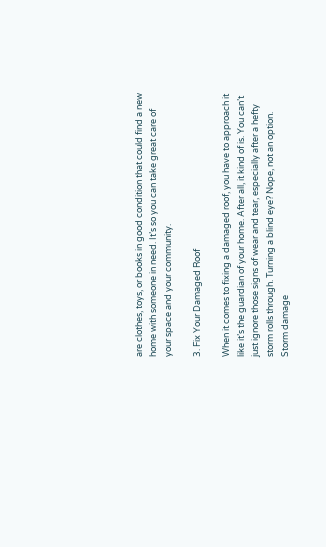are clothes, toys, or books in good condition that could find a new home with someone in need. It’s so you can take great care of your space and your community.

3. Fix Your Damaged Roof

When it comes to fixing a damaged roof, you have to approach it like it’s the guardian of your home. After all, it kind of is. You can’t just ignore those signs of wear and tear, especially after a hefty storm rolls through. Turning a blind eye? Nope, not an option. Storm damage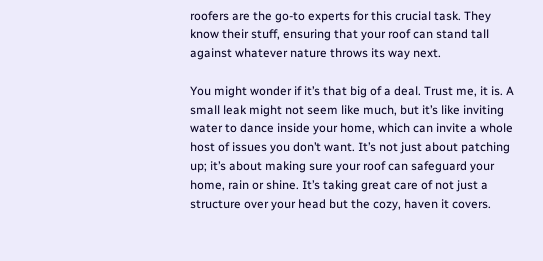roofers are the go-to experts for this crucial task. They know their stuff, ensuring that your roof can stand tall against whatever nature throws its way next.

You might wonder if it’s that big of a deal. Trust me, it is. A small leak might not seem like much, but it’s like inviting water to dance inside your home, which can invite a whole host of issues you don’t want. It’s not just about patching up; it’s about making sure your roof can safeguard your home, rain or shine. It’s taking great care of not just a structure over your head but the cozy, haven it covers.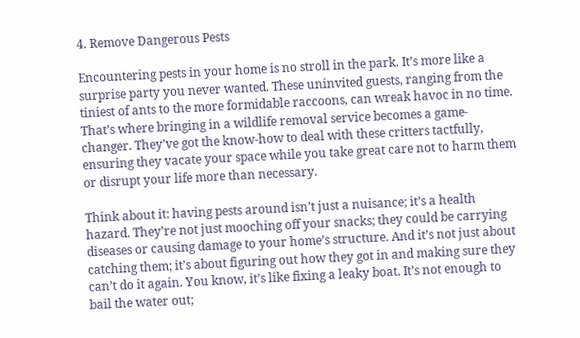4. Remove Dangerous Pests

Encountering pests in your home is no stroll in the park. It’s more like a surprise party you never wanted. These uninvited guests, ranging from the tiniest of ants to the more formidable raccoons, can wreak havoc in no time. That’s where bringing in a wildlife removal service becomes a game-changer. They’ve got the know-how to deal with these critters tactfully, ensuring they vacate your space while you take great care not to harm them or disrupt your life more than necessary.

Think about it: having pests around isn’t just a nuisance; it’s a health hazard. They’re not just mooching off your snacks; they could be carrying diseases or causing damage to your home’s structure. And it’s not just about catching them; it’s about figuring out how they got in and making sure they can’t do it again. You know, it’s like fixing a leaky boat. It’s not enough to bail the water out;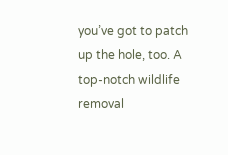you’ve got to patch up the hole, too. A top-notch wildlife removal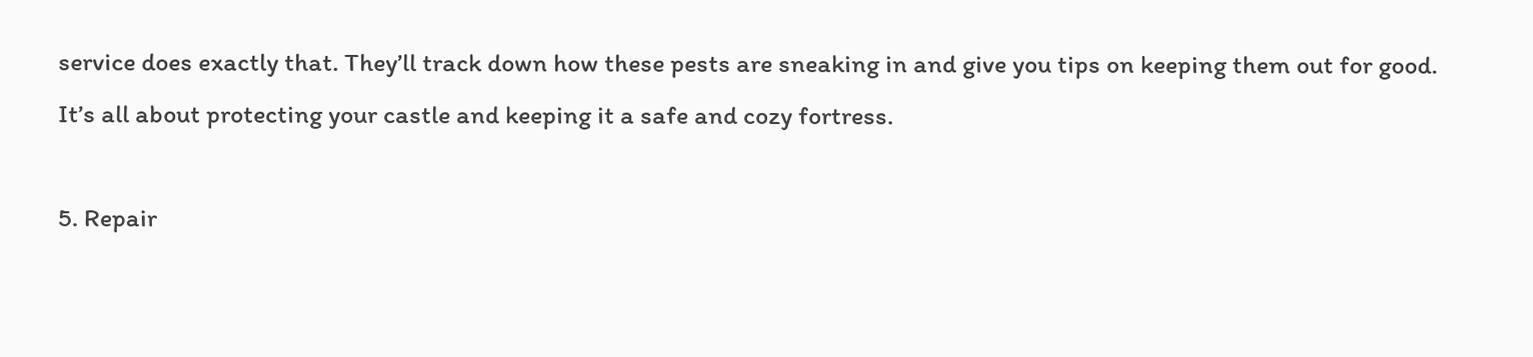service does exactly that. They’ll track down how these pests are sneaking in and give you tips on keeping them out for good. It’s all about protecting your castle and keeping it a safe and cozy fortress.

5. Repair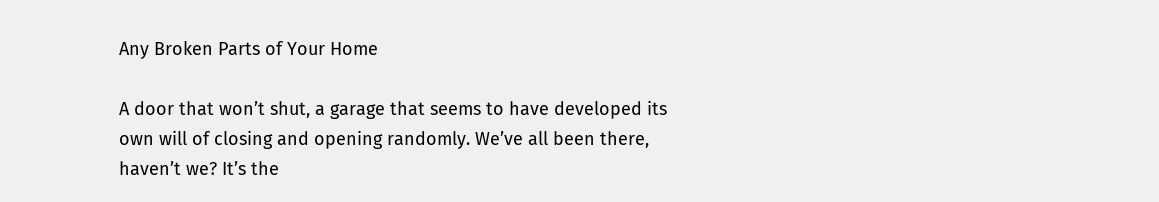Any Broken Parts of Your Home

A door that won’t shut, a garage that seems to have developed its own will of closing and opening randomly. We’ve all been there, haven’t we? It’s the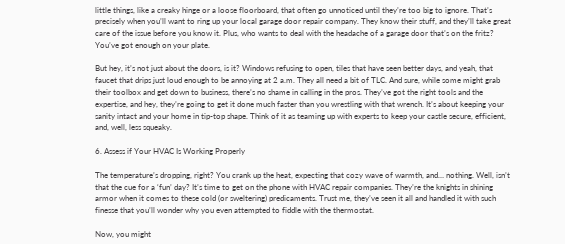little things, like a creaky hinge or a loose floorboard, that often go unnoticed until they’re too big to ignore. That’s precisely when you’ll want to ring up your local garage door repair company. They know their stuff, and they’ll take great care of the issue before you know it. Plus, who wants to deal with the headache of a garage door that’s on the fritz? You’ve got enough on your plate.

But hey, it’s not just about the doors, is it? Windows refusing to open, tiles that have seen better days, and yeah, that faucet that drips just loud enough to be annoying at 2 a.m. They all need a bit of TLC. And sure, while some might grab their toolbox and get down to business, there’s no shame in calling in the pros. They’ve got the right tools and the expertise, and hey, they’re going to get it done much faster than you wrestling with that wrench. It’s about keeping your sanity intact and your home in tip-top shape. Think of it as teaming up with experts to keep your castle secure, efficient, and, well, less squeaky.

6. Assess if Your HVAC Is Working Properly

The temperature’s dropping, right? You crank up the heat, expecting that cozy wave of warmth, and… nothing. Well, isn’t that the cue for a ‘fun’ day? It’s time to get on the phone with HVAC repair companies. They’re the knights in shining armor when it comes to these cold (or sweltering) predicaments. Trust me, they’ve seen it all and handled it with such finesse that you’ll wonder why you even attempted to fiddle with the thermostat.

Now, you might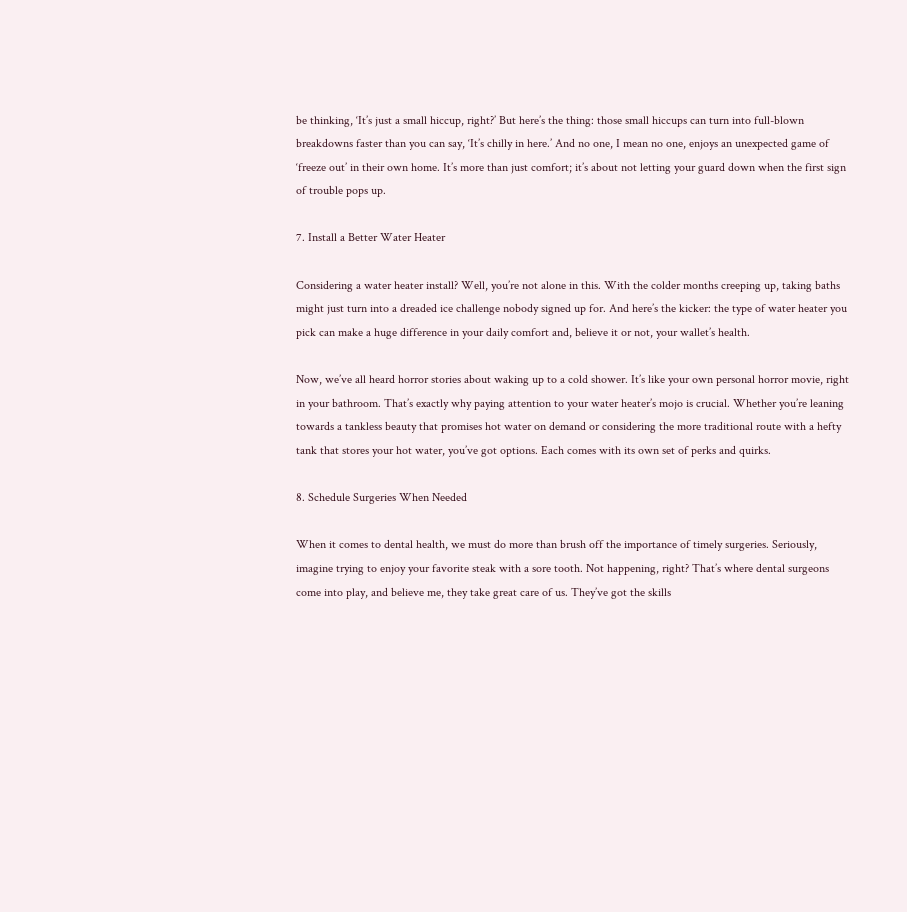be thinking, ‘It’s just a small hiccup, right?’ But here’s the thing: those small hiccups can turn into full-blown breakdowns faster than you can say, ‘It’s chilly in here.’ And no one, I mean no one, enjoys an unexpected game of ‘freeze out’ in their own home. It’s more than just comfort; it’s about not letting your guard down when the first sign of trouble pops up.

7. Install a Better Water Heater

Considering a water heater install? Well, you’re not alone in this. With the colder months creeping up, taking baths might just turn into a dreaded ice challenge nobody signed up for. And here’s the kicker: the type of water heater you pick can make a huge difference in your daily comfort and, believe it or not, your wallet’s health.

Now, we’ve all heard horror stories about waking up to a cold shower. It’s like your own personal horror movie, right in your bathroom. That’s exactly why paying attention to your water heater’s mojo is crucial. Whether you’re leaning towards a tankless beauty that promises hot water on demand or considering the more traditional route with a hefty tank that stores your hot water, you’ve got options. Each comes with its own set of perks and quirks.

8. Schedule Surgeries When Needed

When it comes to dental health, we must do more than brush off the importance of timely surgeries. Seriously, imagine trying to enjoy your favorite steak with a sore tooth. Not happening, right? That’s where dental surgeons come into play, and believe me, they take great care of us. They’ve got the skills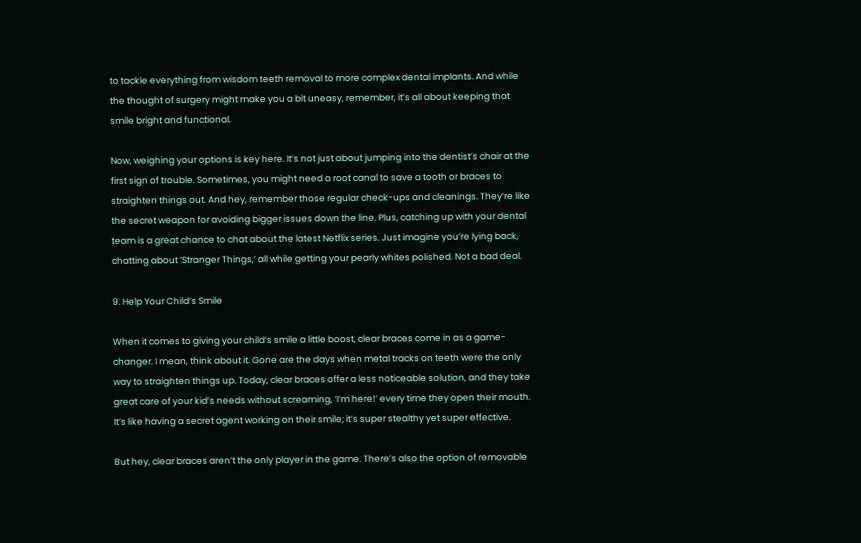to tackle everything from wisdom teeth removal to more complex dental implants. And while the thought of surgery might make you a bit uneasy, remember, it’s all about keeping that smile bright and functional.

Now, weighing your options is key here. It’s not just about jumping into the dentist’s chair at the first sign of trouble. Sometimes, you might need a root canal to save a tooth or braces to straighten things out. And hey, remember those regular check-ups and cleanings. They’re like the secret weapon for avoiding bigger issues down the line. Plus, catching up with your dental team is a great chance to chat about the latest Netflix series. Just imagine you’re lying back, chatting about ‘Stranger Things,’ all while getting your pearly whites polished. Not a bad deal.

9. Help Your Child’s Smile

When it comes to giving your child’s smile a little boost, clear braces come in as a game-changer. I mean, think about it. Gone are the days when metal tracks on teeth were the only way to straighten things up. Today, clear braces offer a less noticeable solution, and they take great care of your kid’s needs without screaming, ‘I’m here!’ every time they open their mouth. It’s like having a secret agent working on their smile; it’s super stealthy yet super effective.

But hey, clear braces aren’t the only player in the game. There’s also the option of removable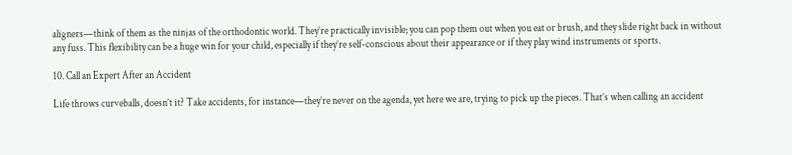aligners—think of them as the ninjas of the orthodontic world. They’re practically invisible; you can pop them out when you eat or brush, and they slide right back in without any fuss. This flexibility can be a huge win for your child, especially if they’re self-conscious about their appearance or if they play wind instruments or sports.

10. Call an Expert After an Accident

Life throws curveballs, doesn’t it? Take accidents, for instance—they’re never on the agenda, yet here we are, trying to pick up the pieces. That’s when calling an accident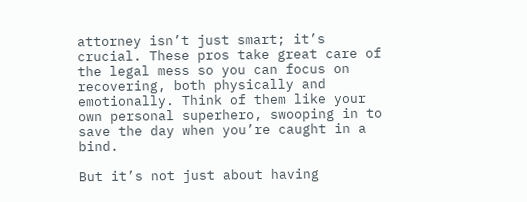attorney isn’t just smart; it’s crucial. These pros take great care of the legal mess so you can focus on recovering, both physically and emotionally. Think of them like your own personal superhero, swooping in to save the day when you’re caught in a bind.

But it’s not just about having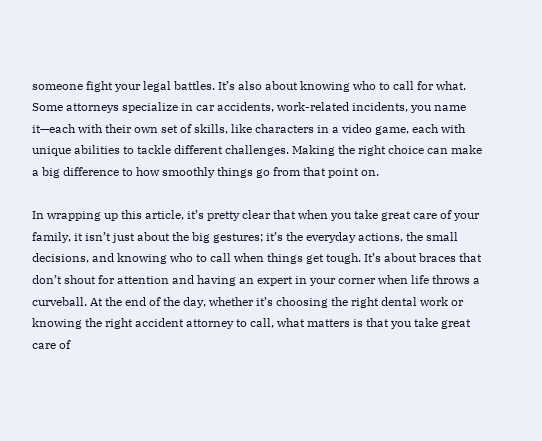someone fight your legal battles. It’s also about knowing who to call for what. Some attorneys specialize in car accidents, work-related incidents, you name it—each with their own set of skills, like characters in a video game, each with unique abilities to tackle different challenges. Making the right choice can make a big difference to how smoothly things go from that point on.

In wrapping up this article, it’s pretty clear that when you take great care of your family, it isn’t just about the big gestures; it’s the everyday actions, the small decisions, and knowing who to call when things get tough. It’s about braces that don’t shout for attention and having an expert in your corner when life throws a curveball. At the end of the day, whether it’s choosing the right dental work or knowing the right accident attorney to call, what matters is that you take great care of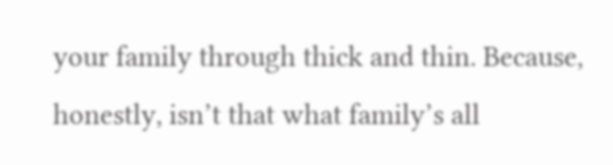your family through thick and thin. Because, honestly, isn’t that what family’s all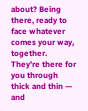about? Being there, ready to face whatever comes your way, together. They’re there for you through thick and thin — and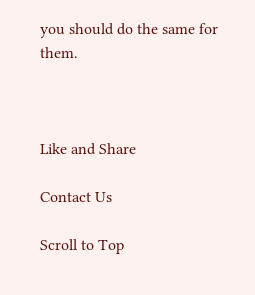you should do the same for them.



Like and Share

Contact Us

Scroll to Top